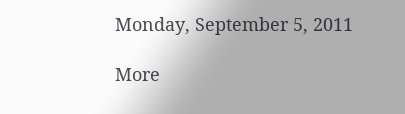Monday, September 5, 2011

More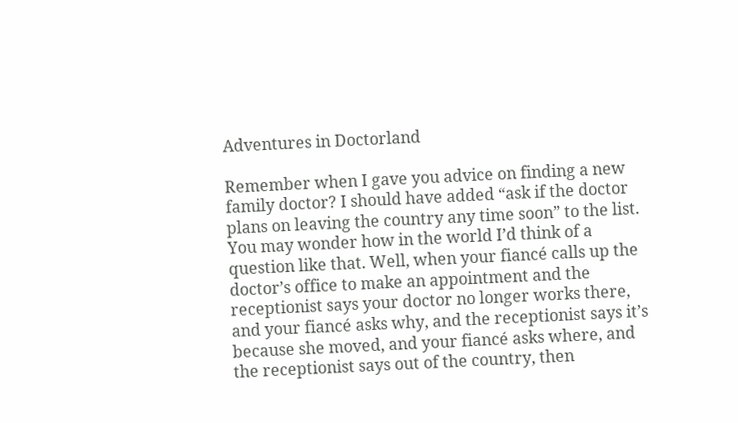Adventures in Doctorland

Remember when I gave you advice on finding a new family doctor? I should have added “ask if the doctor plans on leaving the country any time soon” to the list. You may wonder how in the world I’d think of a question like that. Well, when your fiancé calls up the doctor’s office to make an appointment and the receptionist says your doctor no longer works there, and your fiancé asks why, and the receptionist says it’s because she moved, and your fiancé asks where, and the receptionist says out of the country, then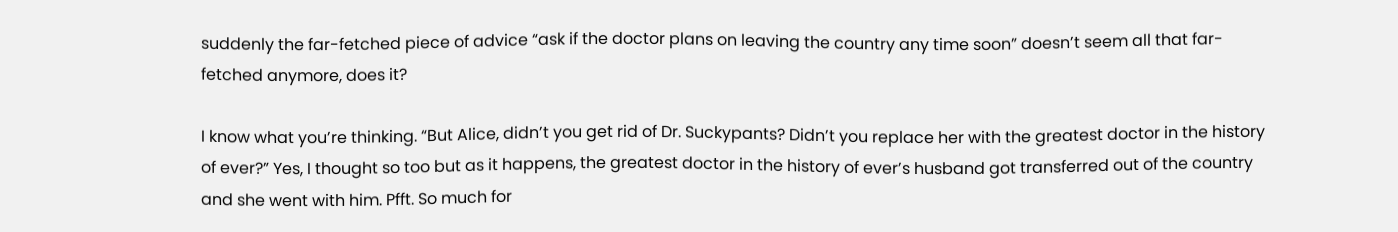suddenly the far-fetched piece of advice “ask if the doctor plans on leaving the country any time soon” doesn’t seem all that far-fetched anymore, does it?

I know what you’re thinking. “But Alice, didn’t you get rid of Dr. Suckypants? Didn’t you replace her with the greatest doctor in the history of ever?” Yes, I thought so too but as it happens, the greatest doctor in the history of ever’s husband got transferred out of the country and she went with him. Pfft. So much for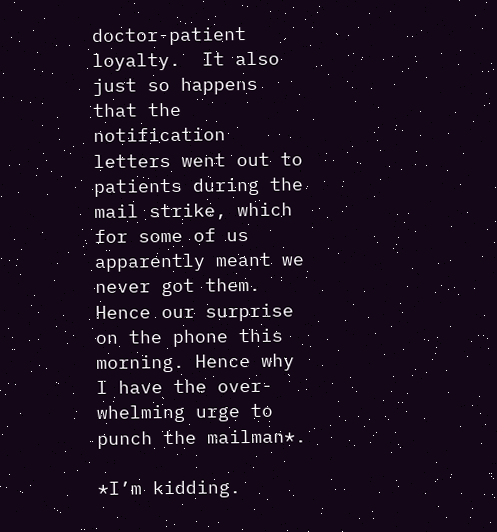doctor-patient loyalty.  It also just so happens that the notification letters went out to patients during the mail strike, which for some of us apparently meant we never got them. Hence our surprise on the phone this morning. Hence why I have the over-whelming urge to punch the mailman*.

*I’m kidding.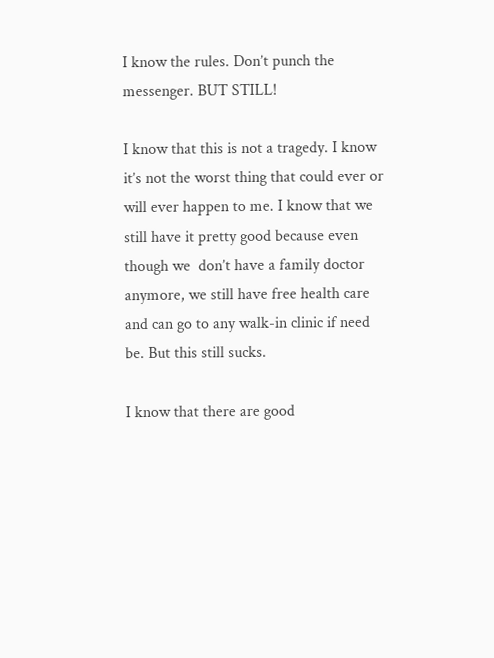I know the rules. Don’t punch the messenger. BUT STILL!

I know that this is not a tragedy. I know it’s not the worst thing that could ever or will ever happen to me. I know that we still have it pretty good because even though we  don’t have a family doctor anymore, we still have free health care and can go to any walk-in clinic if need be. But this still sucks.

I know that there are good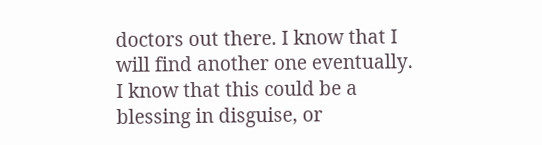doctors out there. I know that I will find another one eventually. I know that this could be a blessing in disguise, or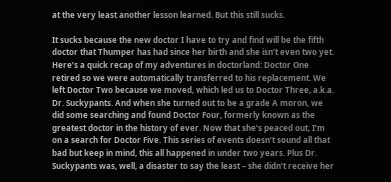at the very least another lesson learned. But this still sucks.

It sucks because the new doctor I have to try and find will be the fifth doctor that Thumper has had since her birth and she isn’t even two yet. Here’s a quick recap of my adventures in doctorland: Doctor One retired so we were automatically transferred to his replacement. We left Doctor Two because we moved, which led us to Doctor Three, a.k.a. Dr. Suckypants. And when she turned out to be a grade A moron, we did some searching and found Doctor Four, formerly known as the greatest doctor in the history of ever. Now that she’s peaced out, I’m on a search for Doctor Five. This series of events doesn’t sound all that bad but keep in mind, this all happened in under two years. Plus Dr. Suckypants was, well, a disaster to say the least – she didn’t receive her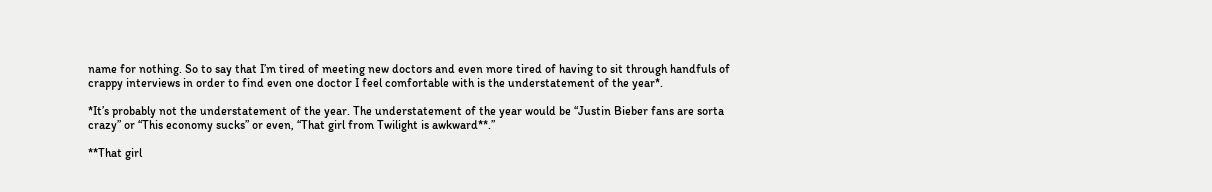name for nothing. So to say that I’m tired of meeting new doctors and even more tired of having to sit through handfuls of crappy interviews in order to find even one doctor I feel comfortable with is the understatement of the year*.

*It’s probably not the understatement of the year. The understatement of the year would be “Justin Bieber fans are sorta crazy” or “This economy sucks” or even, “That girl from Twilight is awkward**.”

**That girl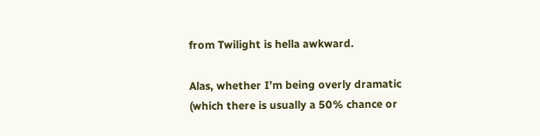from Twilight is hella awkward.

Alas, whether I’m being overly dramatic (which there is usually a 50% chance or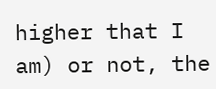higher that I am) or not, the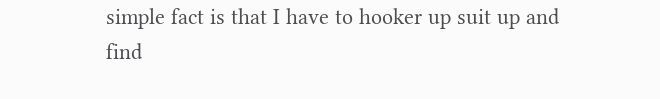simple fact is that I have to hooker up suit up and find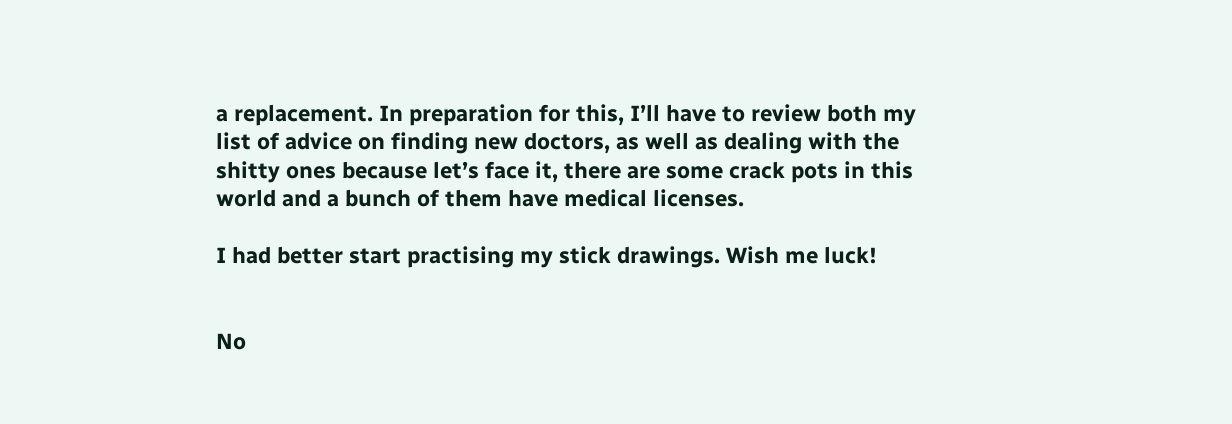a replacement. In preparation for this, I’ll have to review both my list of advice on finding new doctors, as well as dealing with the shitty ones because let’s face it, there are some crack pots in this world and a bunch of them have medical licenses.

I had better start practising my stick drawings. Wish me luck!


No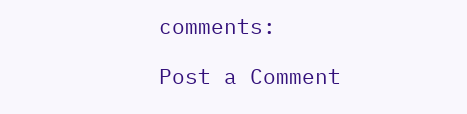comments:

Post a Comment